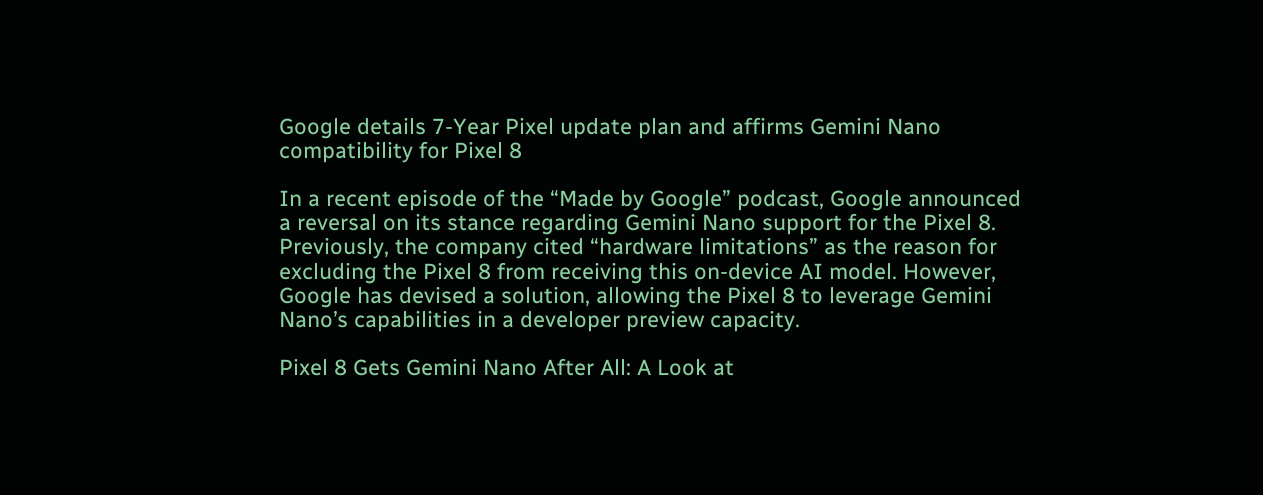Google details 7-Year Pixel update plan and affirms Gemini Nano compatibility for Pixel 8

In a recent episode of the “Made by Google” podcast, Google announced a reversal on its stance regarding Gemini Nano support for the Pixel 8. Previously, the company cited “hardware limitations” as the reason for excluding the Pixel 8 from receiving this on-device AI model. However, Google has devised a solution, allowing the Pixel 8 to leverage Gemini Nano’s capabilities in a developer preview capacity.

Pixel 8 Gets Gemini Nano After All: A Look at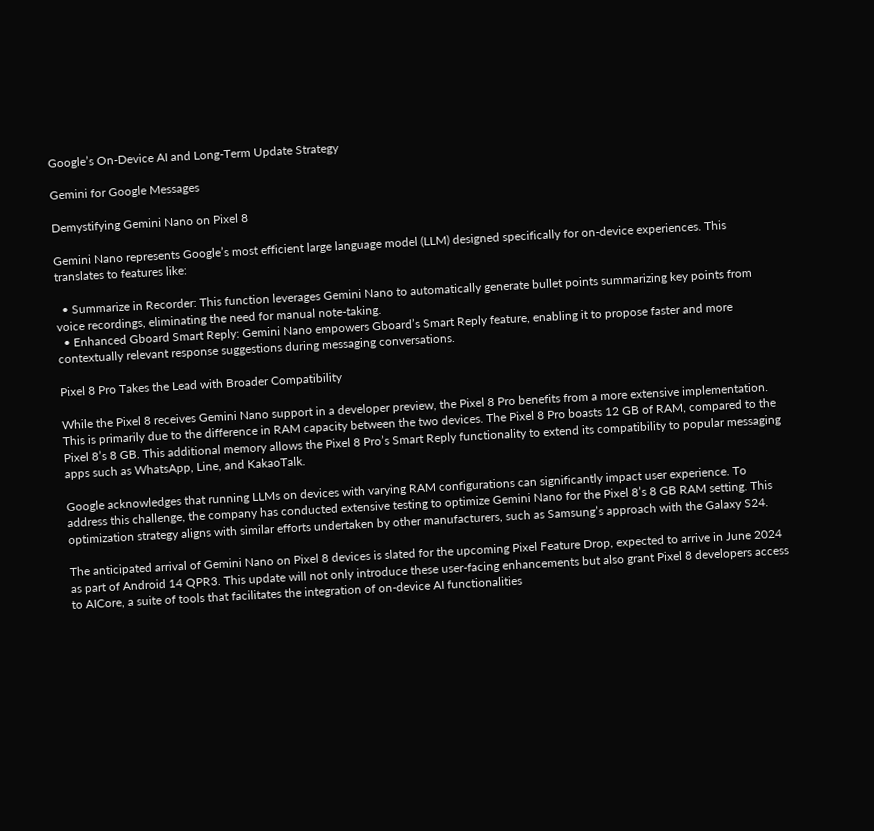Google’s On-Device AI and Long-Term Update Strategy

Gemini for Google Messages

Demystifying Gemini Nano on Pixel 8

Gemini Nano represents Google’s most efficient large language model (LLM) designed specifically for on-device experiences. This translates to features like:

  • Summarize in Recorder: This function leverages Gemini Nano to automatically generate bullet points summarizing key points from voice recordings, eliminating the need for manual note-taking.
  • Enhanced Gboard Smart Reply: Gemini Nano empowers Gboard’s Smart Reply feature, enabling it to propose faster and more contextually relevant response suggestions during messaging conversations.

Pixel 8 Pro Takes the Lead with Broader Compatibility

While the Pixel 8 receives Gemini Nano support in a developer preview, the Pixel 8 Pro benefits from a more extensive implementation. This is primarily due to the difference in RAM capacity between the two devices. The Pixel 8 Pro boasts 12 GB of RAM, compared to the Pixel 8’s 8 GB. This additional memory allows the Pixel 8 Pro’s Smart Reply functionality to extend its compatibility to popular messaging apps such as WhatsApp, Line, and KakaoTalk.

Google acknowledges that running LLMs on devices with varying RAM configurations can significantly impact user experience. To address this challenge, the company has conducted extensive testing to optimize Gemini Nano for the Pixel 8’s 8 GB RAM setting. This optimization strategy aligns with similar efforts undertaken by other manufacturers, such as Samsung’s approach with the Galaxy S24.

The anticipated arrival of Gemini Nano on Pixel 8 devices is slated for the upcoming Pixel Feature Drop, expected to arrive in June 2024 as part of Android 14 QPR3. This update will not only introduce these user-facing enhancements but also grant Pixel 8 developers access to AICore, a suite of tools that facilitates the integration of on-device AI functionalities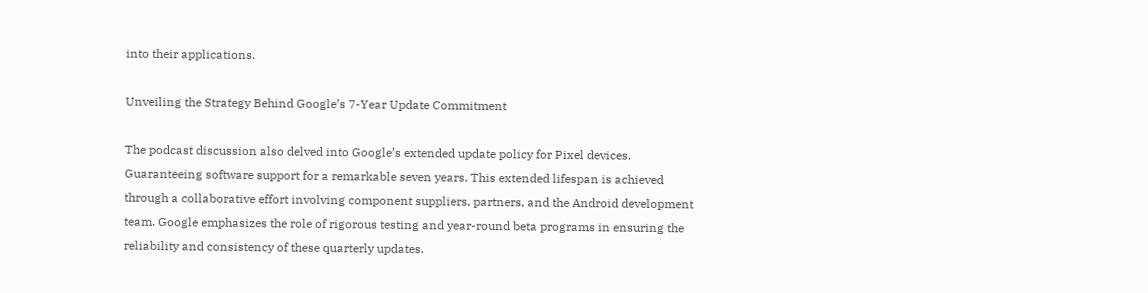into their applications.

Unveiling the Strategy Behind Google’s 7-Year Update Commitment

The podcast discussion also delved into Google’s extended update policy for Pixel devices. Guaranteeing software support for a remarkable seven years. This extended lifespan is achieved through a collaborative effort involving component suppliers, partners, and the Android development team. Google emphasizes the role of rigorous testing and year-round beta programs in ensuring the reliability and consistency of these quarterly updates.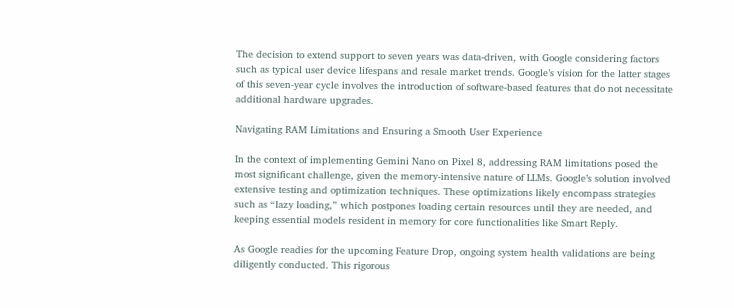The decision to extend support to seven years was data-driven, with Google considering factors such as typical user device lifespans and resale market trends. Google’s vision for the latter stages of this seven-year cycle involves the introduction of software-based features that do not necessitate additional hardware upgrades.

Navigating RAM Limitations and Ensuring a Smooth User Experience

In the context of implementing Gemini Nano on Pixel 8, addressing RAM limitations posed the most significant challenge, given the memory-intensive nature of LLMs. Google’s solution involved extensive testing and optimization techniques. These optimizations likely encompass strategies such as “lazy loading,” which postpones loading certain resources until they are needed, and keeping essential models resident in memory for core functionalities like Smart Reply.

As Google readies for the upcoming Feature Drop, ongoing system health validations are being diligently conducted. This rigorous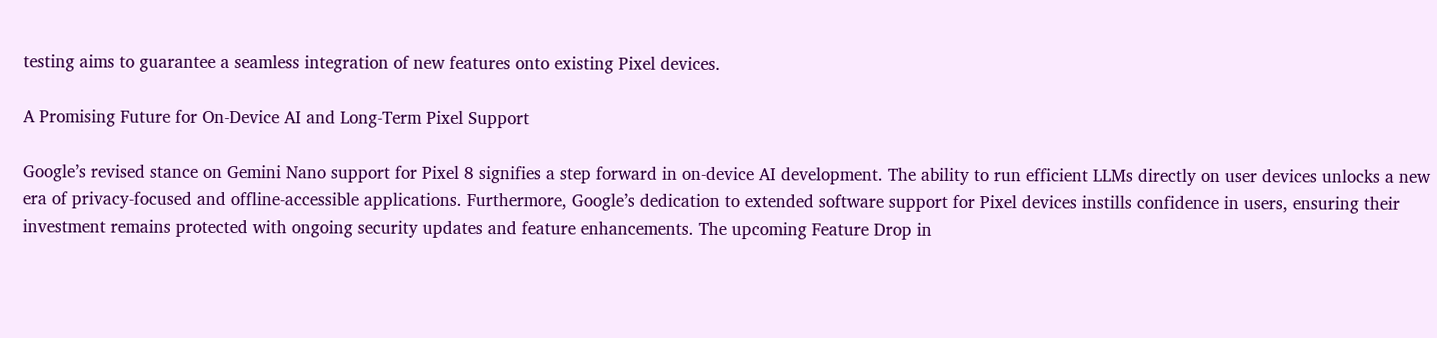testing aims to guarantee a seamless integration of new features onto existing Pixel devices.

A Promising Future for On-Device AI and Long-Term Pixel Support

Google’s revised stance on Gemini Nano support for Pixel 8 signifies a step forward in on-device AI development. The ability to run efficient LLMs directly on user devices unlocks a new era of privacy-focused and offline-accessible applications. Furthermore, Google’s dedication to extended software support for Pixel devices instills confidence in users, ensuring their investment remains protected with ongoing security updates and feature enhancements. The upcoming Feature Drop in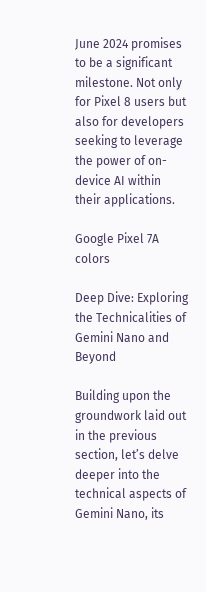June 2024 promises to be a significant milestone. Not only for Pixel 8 users but also for developers seeking to leverage the power of on-device AI within their applications.

Google Pixel 7A colors

Deep Dive: Exploring the Technicalities of Gemini Nano and Beyond

Building upon the groundwork laid out in the previous section, let’s delve deeper into the technical aspects of Gemini Nano, its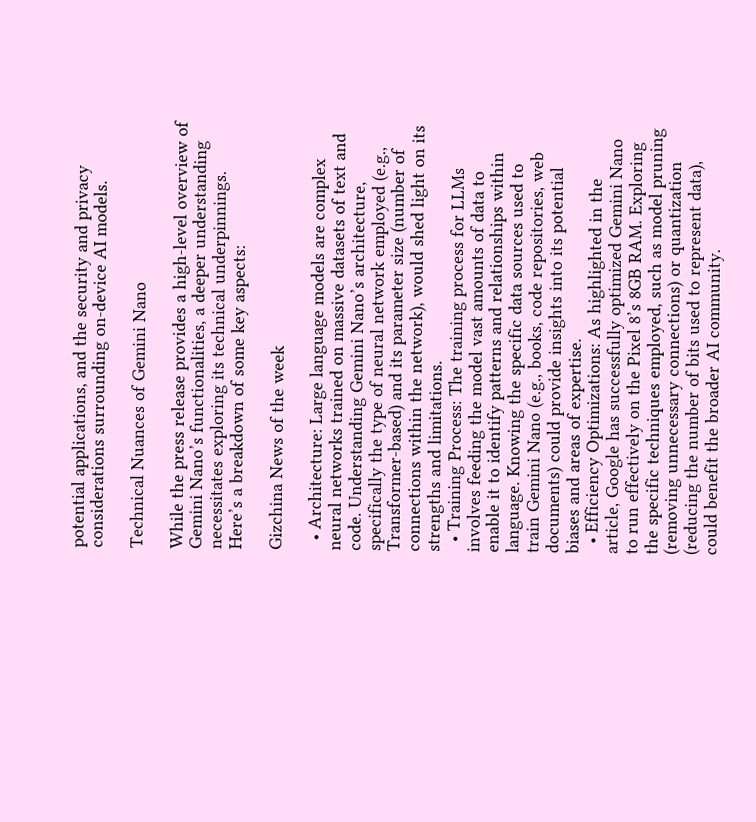potential applications, and the security and privacy considerations surrounding on-device AI models.

Technical Nuances of Gemini Nano

While the press release provides a high-level overview of Gemini Nano’s functionalities, a deeper understanding necessitates exploring its technical underpinnings. Here’s a breakdown of some key aspects:

Gizchina News of the week

  • Architecture: Large language models are complex neural networks trained on massive datasets of text and code. Understanding Gemini Nano’s architecture, specifically the type of neural network employed (e.g., Transformer-based) and its parameter size (number of connections within the network), would shed light on its strengths and limitations.
  • Training Process: The training process for LLMs involves feeding the model vast amounts of data to enable it to identify patterns and relationships within language. Knowing the specific data sources used to train Gemini Nano (e.g., books, code repositories, web documents) could provide insights into its potential biases and areas of expertise.
  • Efficiency Optimizations: As highlighted in the article, Google has successfully optimized Gemini Nano to run effectively on the Pixel 8’s 8GB RAM. Exploring the specific techniques employed, such as model pruning (removing unnecessary connections) or quantization (reducing the number of bits used to represent data), could benefit the broader AI community.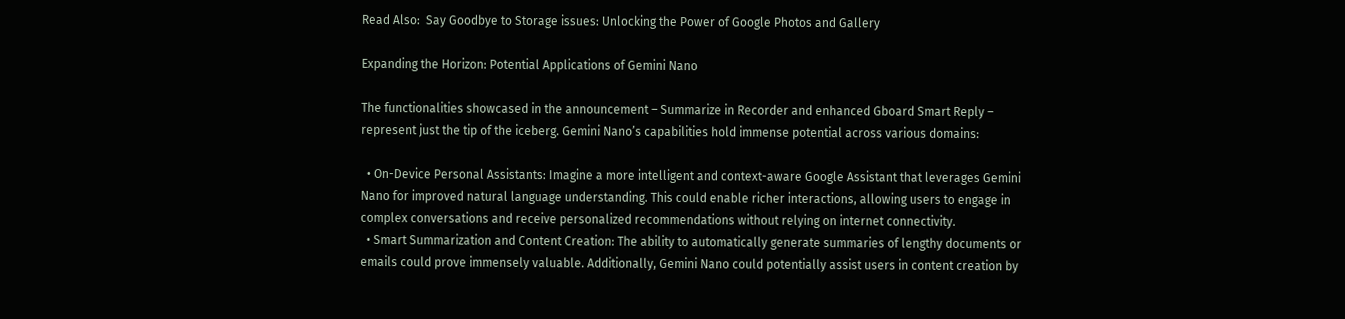Read Also:  Say Goodbye to Storage issues: Unlocking the Power of Google Photos and Gallery

Expanding the Horizon: Potential Applications of Gemini Nano

The functionalities showcased in the announcement – Summarize in Recorder and enhanced Gboard Smart Reply – represent just the tip of the iceberg. Gemini Nano’s capabilities hold immense potential across various domains:

  • On-Device Personal Assistants: Imagine a more intelligent and context-aware Google Assistant that leverages Gemini Nano for improved natural language understanding. This could enable richer interactions, allowing users to engage in complex conversations and receive personalized recommendations without relying on internet connectivity.
  • Smart Summarization and Content Creation: The ability to automatically generate summaries of lengthy documents or emails could prove immensely valuable. Additionally, Gemini Nano could potentially assist users in content creation by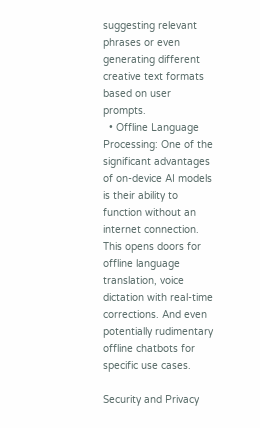suggesting relevant phrases or even generating different creative text formats based on user prompts.
  • Offline Language Processing: One of the significant advantages of on-device AI models is their ability to function without an internet connection. This opens doors for offline language translation, voice dictation with real-time corrections. And even potentially rudimentary offline chatbots for specific use cases.

Security and Privacy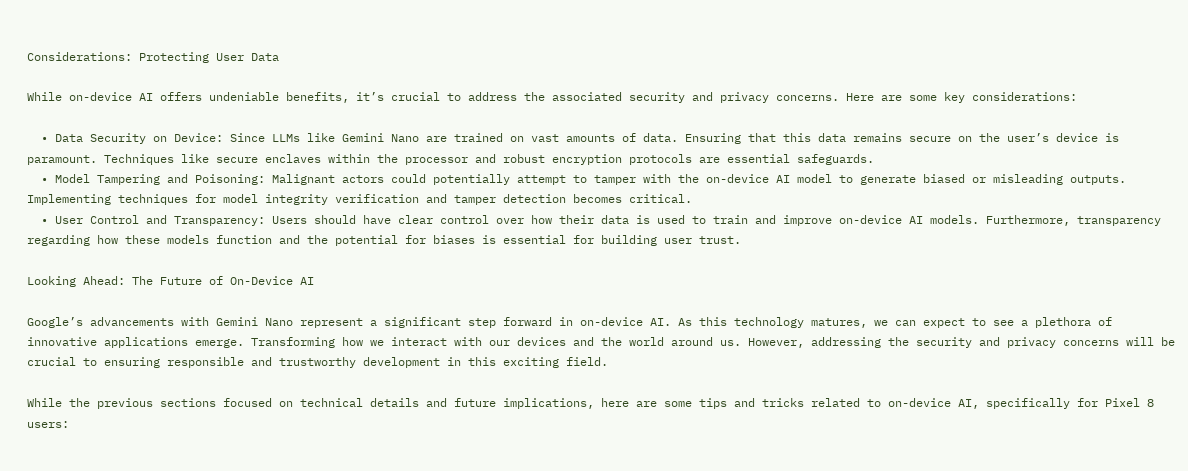Considerations: Protecting User Data

While on-device AI offers undeniable benefits, it’s crucial to address the associated security and privacy concerns. Here are some key considerations:

  • Data Security on Device: Since LLMs like Gemini Nano are trained on vast amounts of data. Ensuring that this data remains secure on the user’s device is paramount. Techniques like secure enclaves within the processor and robust encryption protocols are essential safeguards.
  • Model Tampering and Poisoning: Malignant actors could potentially attempt to tamper with the on-device AI model to generate biased or misleading outputs. Implementing techniques for model integrity verification and tamper detection becomes critical.
  • User Control and Transparency: Users should have clear control over how their data is used to train and improve on-device AI models. Furthermore, transparency regarding how these models function and the potential for biases is essential for building user trust.

Looking Ahead: The Future of On-Device AI

Google’s advancements with Gemini Nano represent a significant step forward in on-device AI. As this technology matures, we can expect to see a plethora of innovative applications emerge. Transforming how we interact with our devices and the world around us. However, addressing the security and privacy concerns will be crucial to ensuring responsible and trustworthy development in this exciting field.

While the previous sections focused on technical details and future implications, here are some tips and tricks related to on-device AI, specifically for Pixel 8 users: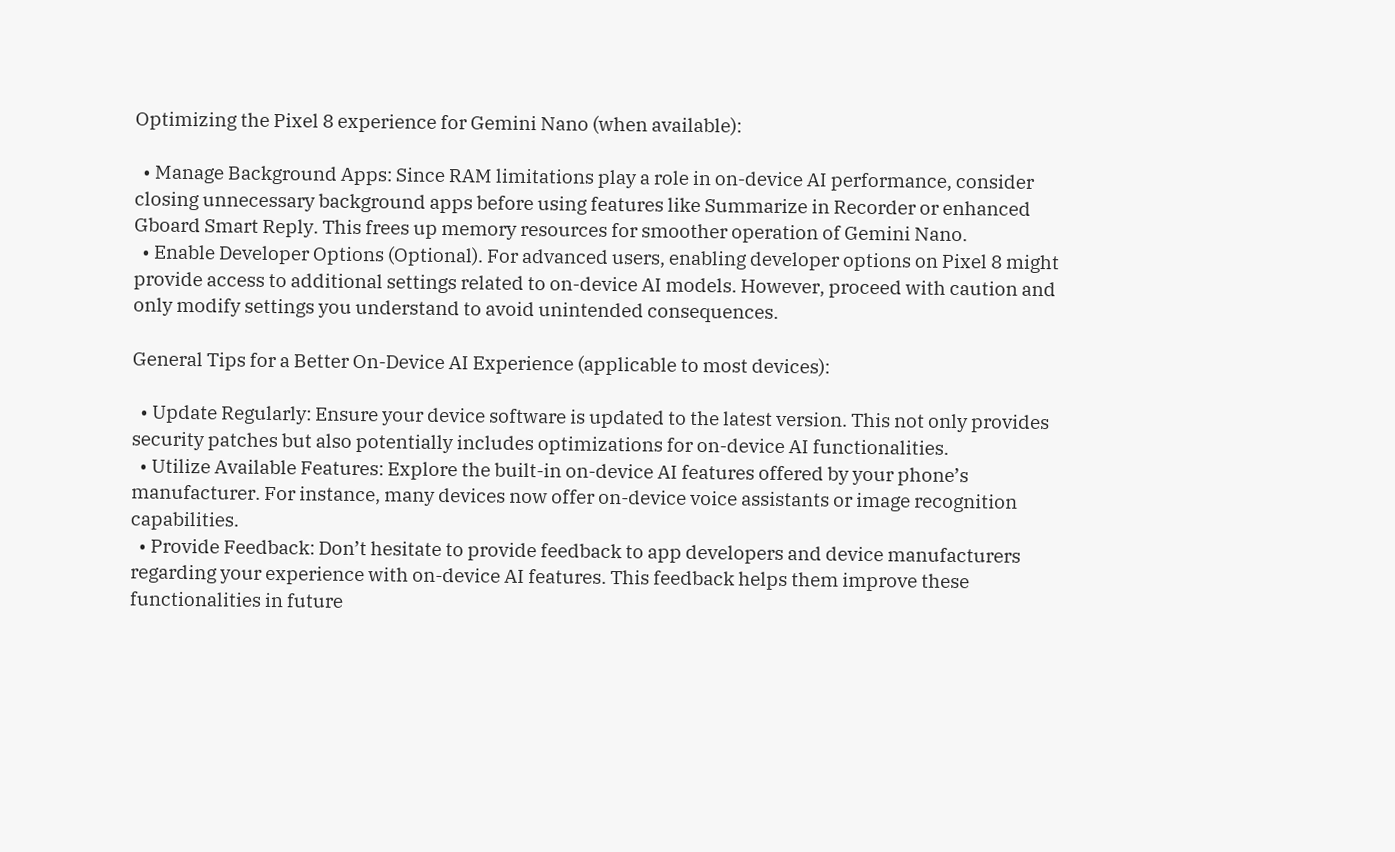Optimizing the Pixel 8 experience for Gemini Nano (when available):

  • Manage Background Apps: Since RAM limitations play a role in on-device AI performance, consider closing unnecessary background apps before using features like Summarize in Recorder or enhanced Gboard Smart Reply. This frees up memory resources for smoother operation of Gemini Nano.
  • Enable Developer Options (Optional). For advanced users, enabling developer options on Pixel 8 might provide access to additional settings related to on-device AI models. However, proceed with caution and only modify settings you understand to avoid unintended consequences.

General Tips for a Better On-Device AI Experience (applicable to most devices):

  • Update Regularly: Ensure your device software is updated to the latest version. This not only provides security patches but also potentially includes optimizations for on-device AI functionalities.
  • Utilize Available Features: Explore the built-in on-device AI features offered by your phone’s manufacturer. For instance, many devices now offer on-device voice assistants or image recognition capabilities.
  • Provide Feedback: Don’t hesitate to provide feedback to app developers and device manufacturers regarding your experience with on-device AI features. This feedback helps them improve these functionalities in future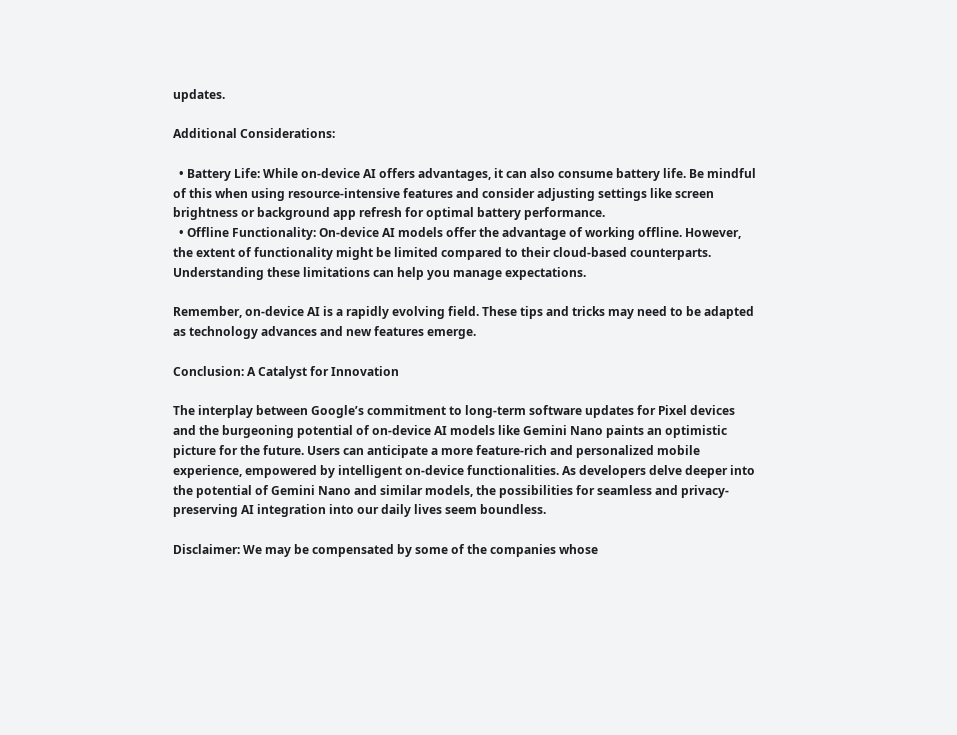updates.

Additional Considerations:

  • Battery Life: While on-device AI offers advantages, it can also consume battery life. Be mindful of this when using resource-intensive features and consider adjusting settings like screen brightness or background app refresh for optimal battery performance.
  • Offline Functionality: On-device AI models offer the advantage of working offline. However, the extent of functionality might be limited compared to their cloud-based counterparts. Understanding these limitations can help you manage expectations.

Remember, on-device AI is a rapidly evolving field. These tips and tricks may need to be adapted as technology advances and new features emerge.

Conclusion: A Catalyst for Innovation

The interplay between Google’s commitment to long-term software updates for Pixel devices and the burgeoning potential of on-device AI models like Gemini Nano paints an optimistic picture for the future. Users can anticipate a more feature-rich and personalized mobile experience, empowered by intelligent on-device functionalities. As developers delve deeper into the potential of Gemini Nano and similar models, the possibilities for seamless and privacy-preserving AI integration into our daily lives seem boundless.

Disclaimer: We may be compensated by some of the companies whose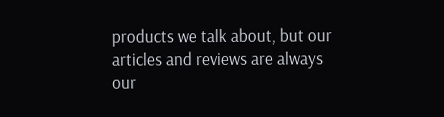products we talk about, but our articles and reviews are always our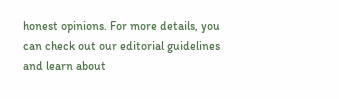honest opinions. For more details, you can check out our editorial guidelines and learn about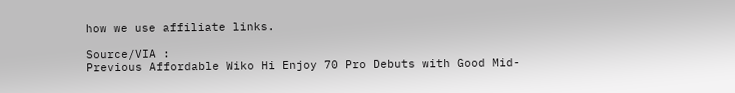how we use affiliate links.

Source/VIA :
Previous Affordable Wiko Hi Enjoy 70 Pro Debuts with Good Mid-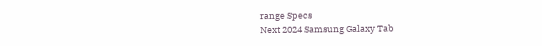range Specs
Next 2024 Samsung Galaxy Tab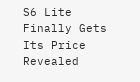S6 Lite Finally Gets Its Price Revealed